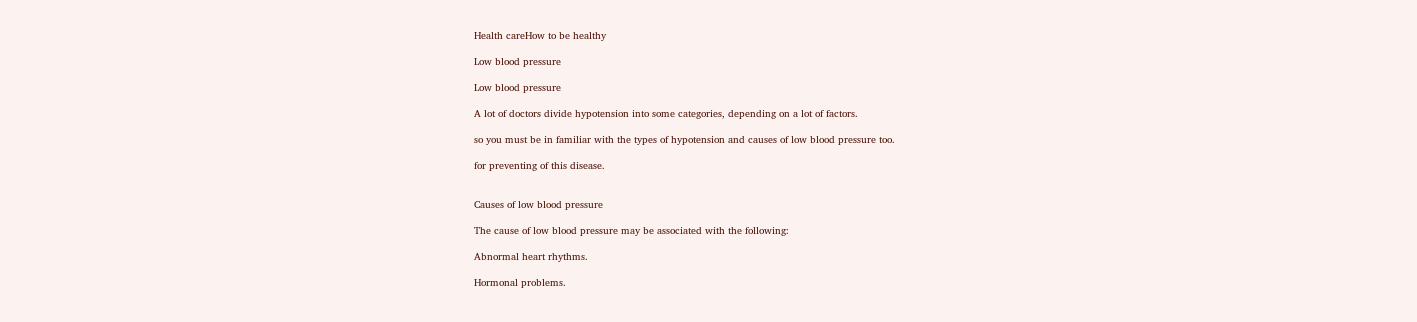Health careHow to be healthy

Low blood pressure

Low blood pressure

A lot of doctors divide hypotension into some categories, depending on a lot of factors.

so you must be in familiar with the types of hypotension and causes of low blood pressure too.

for preventing of this disease.


Causes of low blood pressure

The cause of low blood pressure may be associated with the following:

Abnormal heart rhythms.

Hormonal problems.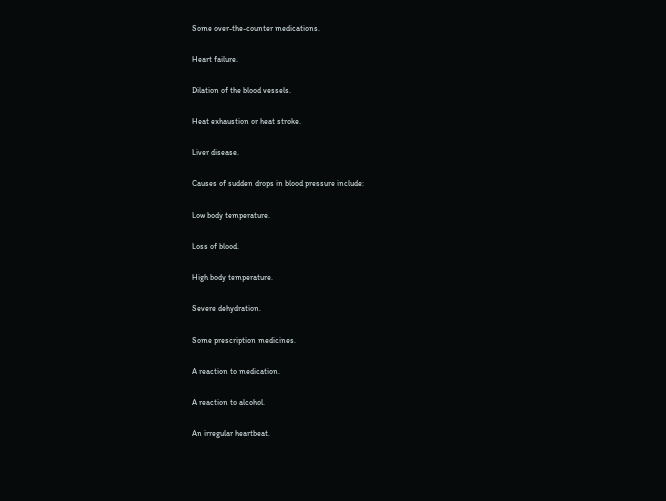Some over-the-counter medications.

Heart failure.

Dilation of the blood vessels.

Heat exhaustion or heat stroke.

Liver disease.

Causes of sudden drops in blood pressure include:

Low body temperature.

Loss of blood.

High body temperature.

Severe dehydration.

Some prescription medicines.

A reaction to medication.

A reaction to alcohol.

An irregular heartbeat.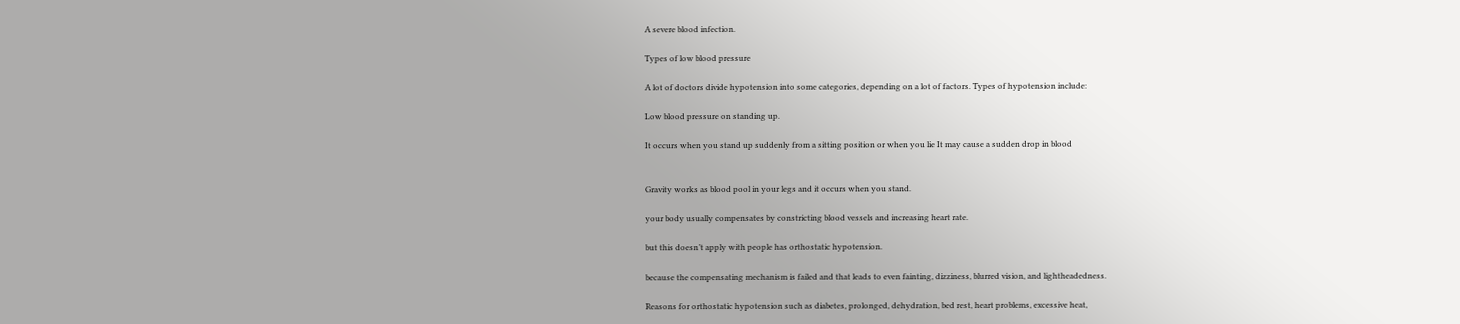A severe blood infection.

Types of low blood pressure

A lot of doctors divide hypotension into some categories, depending on a lot of factors. Types of hypotension include:

Low blood pressure on standing up.

It occurs when you stand up suddenly from a sitting position or when you lie It may cause a sudden drop in blood


Gravity works as blood pool in your legs and it occurs when you stand.

your body usually compensates by constricting blood vessels and increasing heart rate.

but this doesn’t apply with people has orthostatic hypotension.

because the compensating mechanism is failed and that leads to even fainting, dizziness, blurred vision, and lightheadedness.

Reasons for orthostatic hypotension such as diabetes, prolonged, dehydration, bed rest, heart problems, excessive heat,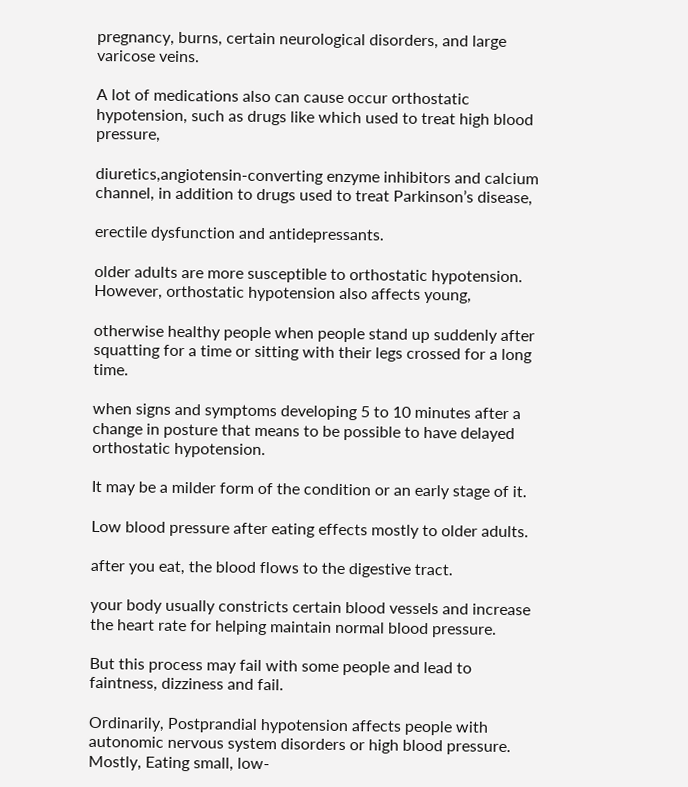pregnancy, burns, certain neurological disorders, and large varicose veins.

A lot of medications also can cause occur orthostatic hypotension, such as drugs like which used to treat high blood pressure,

diuretics,angiotensin-converting enzyme inhibitors and calcium channel, in addition to drugs used to treat Parkinson’s disease,

erectile dysfunction and antidepressants.

older adults are more susceptible to orthostatic hypotension. However, orthostatic hypotension also affects young,

otherwise healthy people when people stand up suddenly after squatting for a time or sitting with their legs crossed for a long time.

when signs and symptoms developing 5 to 10 minutes after a change in posture that means to be possible to have delayed orthostatic hypotension.

It may be a milder form of the condition or an early stage of it.

Low blood pressure after eating effects mostly to older adults.

after you eat, the blood flows to the digestive tract.

your body usually constricts certain blood vessels and increase the heart rate for helping maintain normal blood pressure.

But this process may fail with some people and lead to faintness, dizziness and fail.

Ordinarily, Postprandial hypotension affects people with autonomic nervous system disorders or high blood pressure.
Mostly, Eating small, low-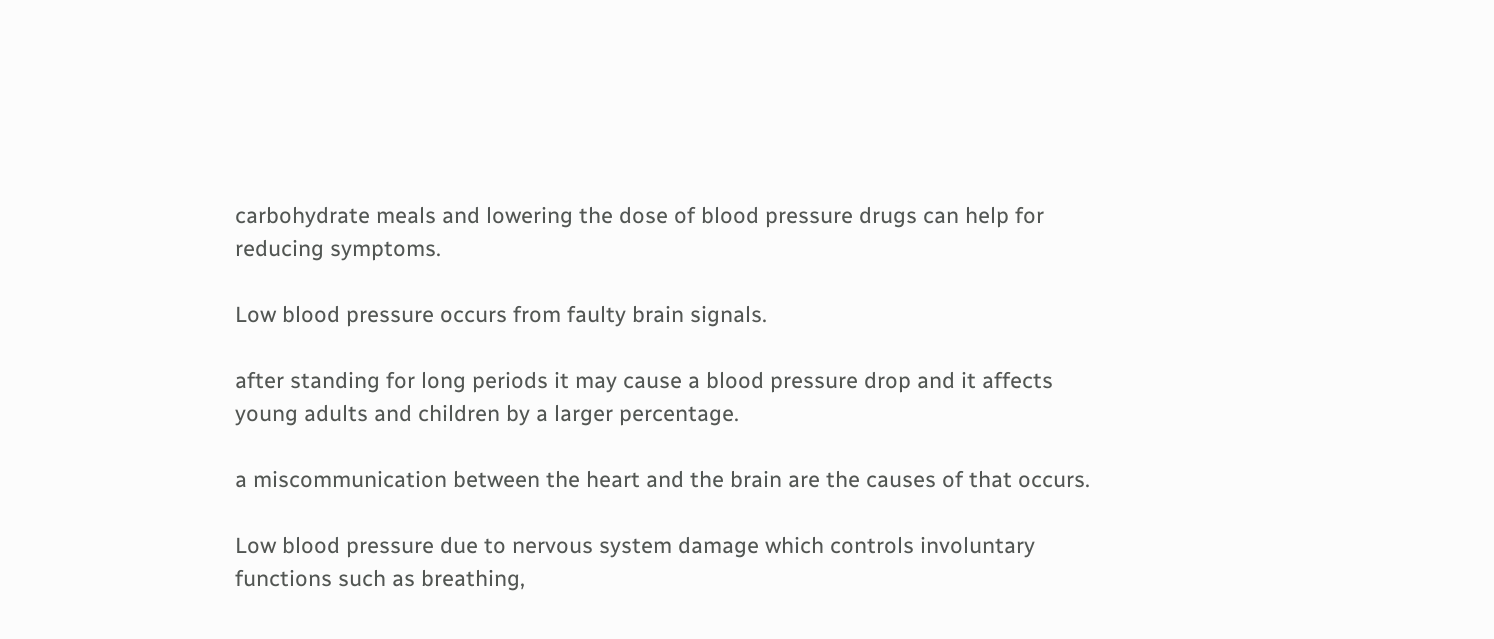carbohydrate meals and lowering the dose of blood pressure drugs can help for reducing symptoms.

Low blood pressure occurs from faulty brain signals.

after standing for long periods it may cause a blood pressure drop and it affects young adults and children by a larger percentage.

a miscommunication between the heart and the brain are the causes of that occurs.

Low blood pressure due to nervous system damage which controls involuntary functions such as breathing,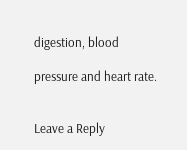digestion, blood

pressure and heart rate.


Leave a Reply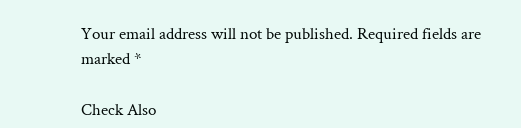Your email address will not be published. Required fields are marked *

Check Also